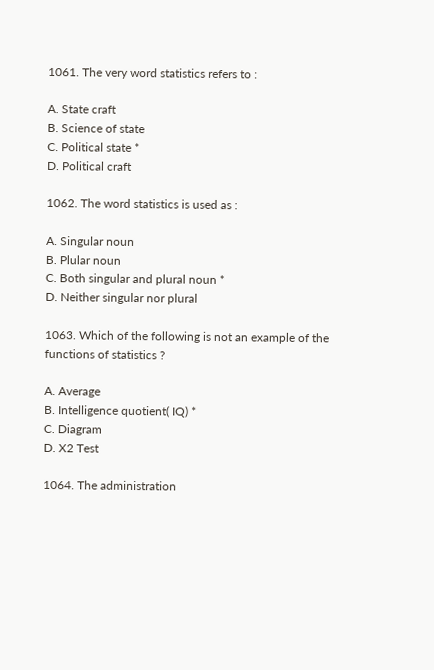1061. The very word statistics refers to :

A. State craft
B. Science of state
C. Political state *
D. Political craft

1062. The word statistics is used as :

A. Singular noun
B. Plular noun
C. Both singular and plural noun *
D. Neither singular nor plural

1063. Which of the following is not an example of the functions of statistics ?

A. Average
B. Intelligence quotient( IQ) *
C. Diagram
D. X2 Test

1064. The administration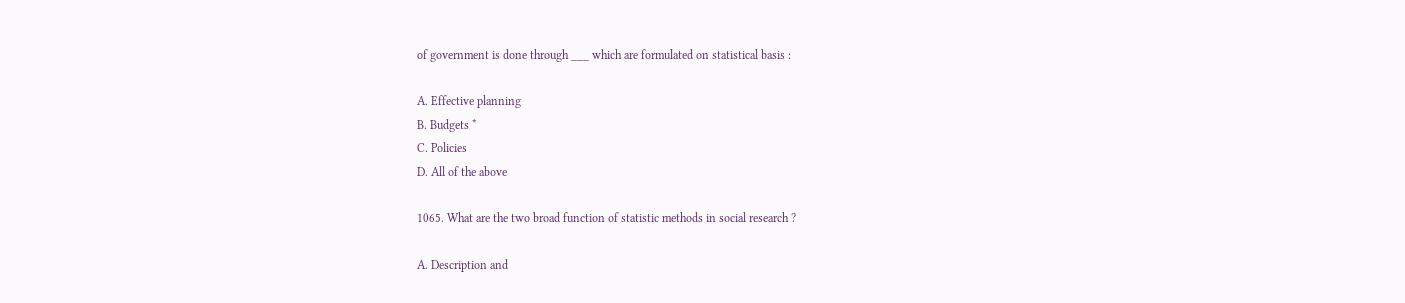of government is done through ___ which are formulated on statistical basis :

A. Effective planning
B. Budgets *
C. Policies
D. All of the above

1065. What are the two broad function of statistic methods in social research ?

A. Description and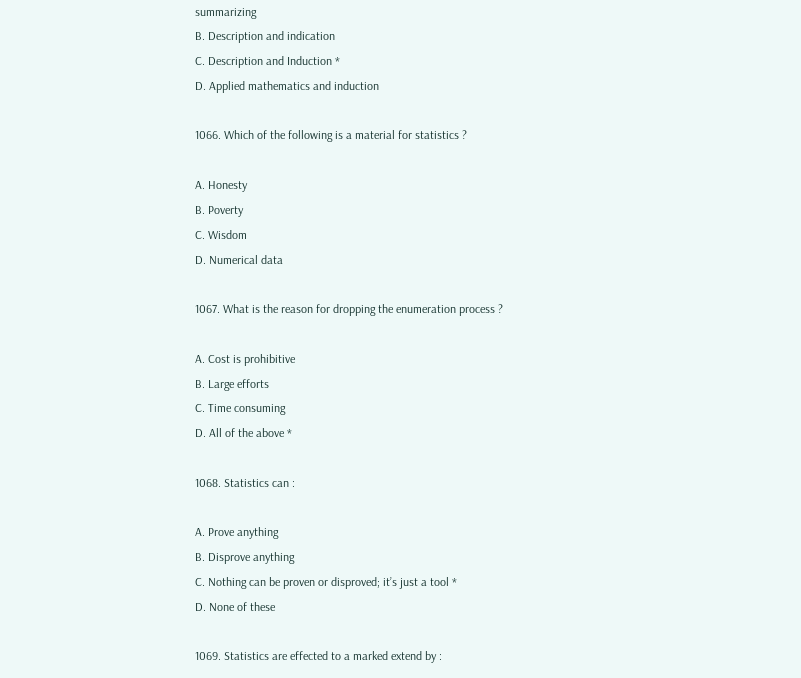summarizing
B. Description and indication
C. Description and Induction *
D. Applied mathematics and induction

1066. Which of the following is a material for statistics ?

A. Honesty
B. Poverty
C. Wisdom
D. Numerical data

1067. What is the reason for dropping the enumeration process ?

A. Cost is prohibitive
B. Large efforts
C. Time consuming
D. All of the above *

1068. Statistics can :

A. Prove anything
B. Disprove anything
C. Nothing can be proven or disproved; it’s just a tool *
D. None of these

1069. Statistics are effected to a marked extend by :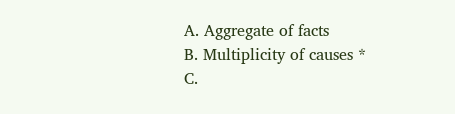A. Aggregate of facts
B. Multiplicity of causes *
C.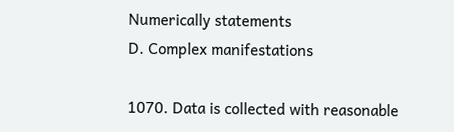Numerically statements
D. Complex manifestations

1070. Data is collected with reasonable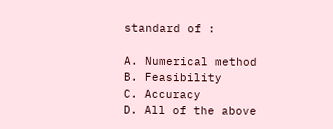standard of :

A. Numerical method
B. Feasibility
C. Accuracy
D. All of the above